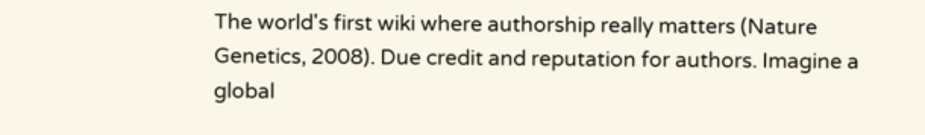The world's first wiki where authorship really matters (Nature Genetics, 2008). Due credit and reputation for authors. Imagine a global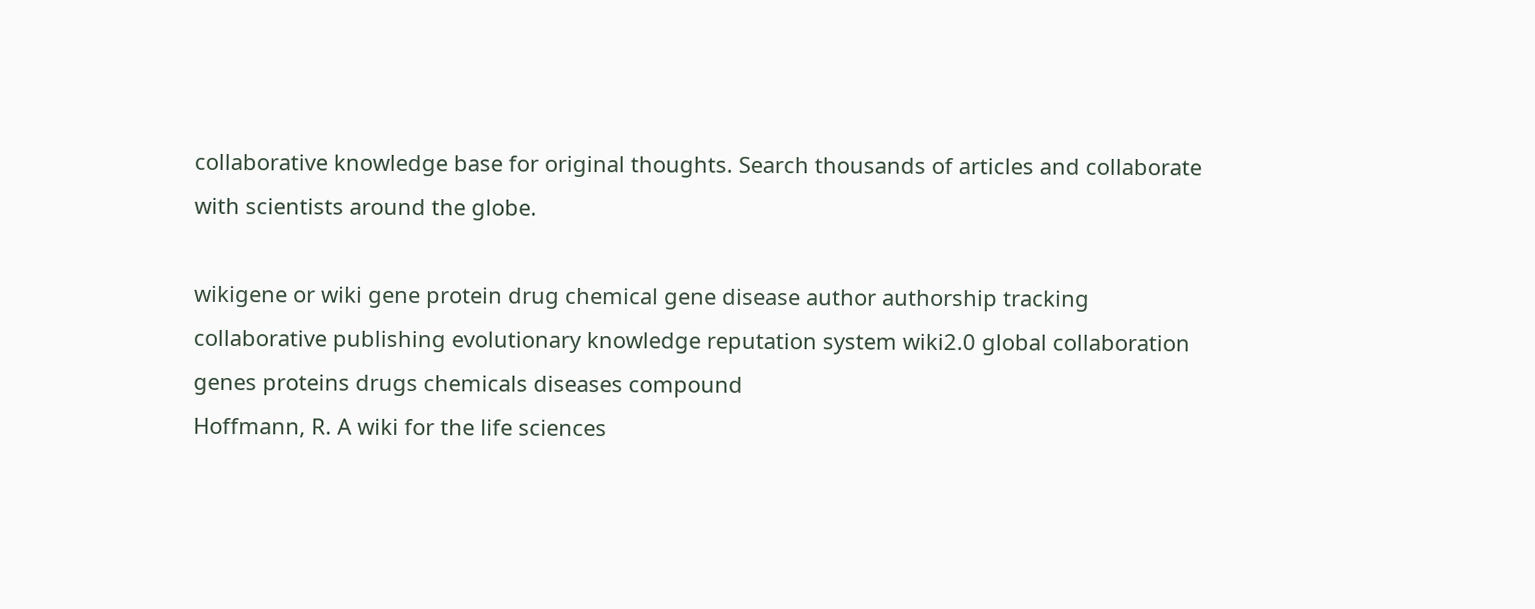collaborative knowledge base for original thoughts. Search thousands of articles and collaborate with scientists around the globe.

wikigene or wiki gene protein drug chemical gene disease author authorship tracking collaborative publishing evolutionary knowledge reputation system wiki2.0 global collaboration genes proteins drugs chemicals diseases compound
Hoffmann, R. A wiki for the life sciences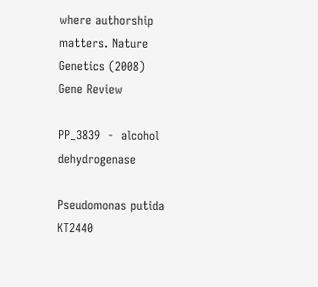where authorship matters. Nature Genetics (2008)
Gene Review

PP_3839  -  alcohol dehydrogenase

Pseudomonas putida KT2440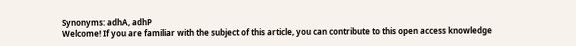Synonyms: adhA, adhP
Welcome! If you are familiar with the subject of this article, you can contribute to this open access knowledge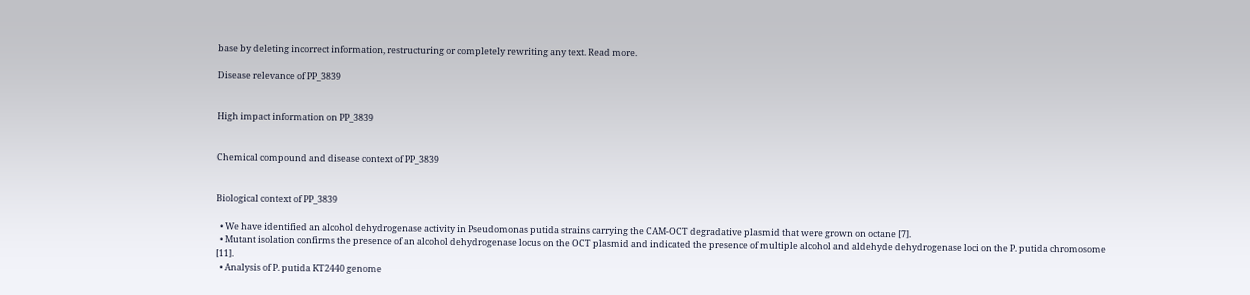base by deleting incorrect information, restructuring or completely rewriting any text. Read more.

Disease relevance of PP_3839


High impact information on PP_3839


Chemical compound and disease context of PP_3839


Biological context of PP_3839

  • We have identified an alcohol dehydrogenase activity in Pseudomonas putida strains carrying the CAM-OCT degradative plasmid that were grown on octane [7].
  • Mutant isolation confirms the presence of an alcohol dehydrogenase locus on the OCT plasmid and indicated the presence of multiple alcohol and aldehyde dehydrogenase loci on the P. putida chromosome [11].
  • Analysis of P. putida KT2440 genome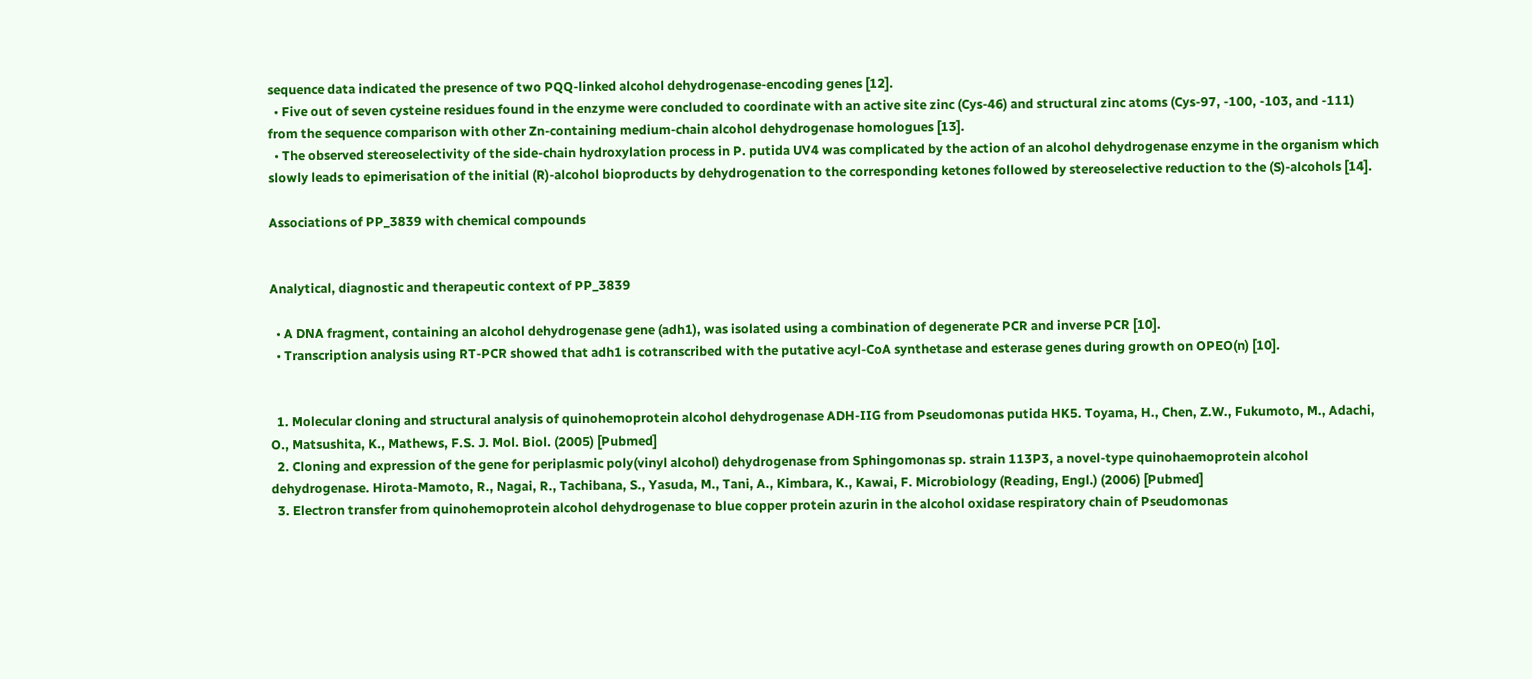sequence data indicated the presence of two PQQ-linked alcohol dehydrogenase-encoding genes [12].
  • Five out of seven cysteine residues found in the enzyme were concluded to coordinate with an active site zinc (Cys-46) and structural zinc atoms (Cys-97, -100, -103, and -111) from the sequence comparison with other Zn-containing medium-chain alcohol dehydrogenase homologues [13].
  • The observed stereoselectivity of the side-chain hydroxylation process in P. putida UV4 was complicated by the action of an alcohol dehydrogenase enzyme in the organism which slowly leads to epimerisation of the initial (R)-alcohol bioproducts by dehydrogenation to the corresponding ketones followed by stereoselective reduction to the (S)-alcohols [14].

Associations of PP_3839 with chemical compounds


Analytical, diagnostic and therapeutic context of PP_3839

  • A DNA fragment, containing an alcohol dehydrogenase gene (adh1), was isolated using a combination of degenerate PCR and inverse PCR [10].
  • Transcription analysis using RT-PCR showed that adh1 is cotranscribed with the putative acyl-CoA synthetase and esterase genes during growth on OPEO(n) [10].


  1. Molecular cloning and structural analysis of quinohemoprotein alcohol dehydrogenase ADH-IIG from Pseudomonas putida HK5. Toyama, H., Chen, Z.W., Fukumoto, M., Adachi, O., Matsushita, K., Mathews, F.S. J. Mol. Biol. (2005) [Pubmed]
  2. Cloning and expression of the gene for periplasmic poly(vinyl alcohol) dehydrogenase from Sphingomonas sp. strain 113P3, a novel-type quinohaemoprotein alcohol dehydrogenase. Hirota-Mamoto, R., Nagai, R., Tachibana, S., Yasuda, M., Tani, A., Kimbara, K., Kawai, F. Microbiology (Reading, Engl.) (2006) [Pubmed]
  3. Electron transfer from quinohemoprotein alcohol dehydrogenase to blue copper protein azurin in the alcohol oxidase respiratory chain of Pseudomonas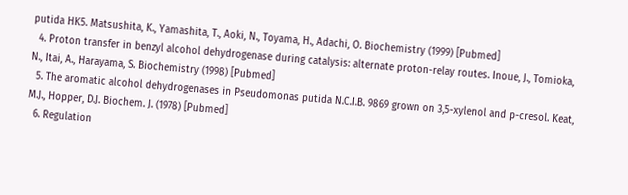putida HK5. Matsushita, K., Yamashita, T., Aoki, N., Toyama, H., Adachi, O. Biochemistry (1999) [Pubmed]
  4. Proton transfer in benzyl alcohol dehydrogenase during catalysis: alternate proton-relay routes. Inoue, J., Tomioka, N., Itai, A., Harayama, S. Biochemistry (1998) [Pubmed]
  5. The aromatic alcohol dehydrogenases in Pseudomonas putida N.C.I.B. 9869 grown on 3,5-xylenol and p-cresol. Keat, M.J., Hopper, D.J. Biochem. J. (1978) [Pubmed]
  6. Regulation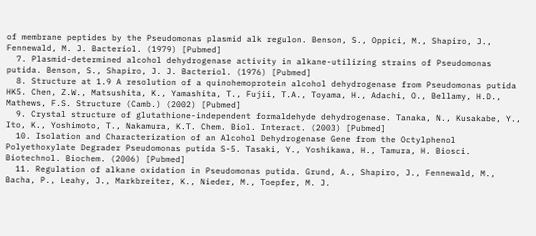of membrane peptides by the Pseudomonas plasmid alk regulon. Benson, S., Oppici, M., Shapiro, J., Fennewald, M. J. Bacteriol. (1979) [Pubmed]
  7. Plasmid-determined alcohol dehydrogenase activity in alkane-utilizing strains of Pseudomonas putida. Benson, S., Shapiro, J. J. Bacteriol. (1976) [Pubmed]
  8. Structure at 1.9 A resolution of a quinohemoprotein alcohol dehydrogenase from Pseudomonas putida HK5. Chen, Z.W., Matsushita, K., Yamashita, T., Fujii, T.A., Toyama, H., Adachi, O., Bellamy, H.D., Mathews, F.S. Structure (Camb.) (2002) [Pubmed]
  9. Crystal structure of glutathione-independent formaldehyde dehydrogenase. Tanaka, N., Kusakabe, Y., Ito, K., Yoshimoto, T., Nakamura, K.T. Chem. Biol. Interact. (2003) [Pubmed]
  10. Isolation and Characterization of an Alcohol Dehydrogenase Gene from the Octylphenol Polyethoxylate Degrader Pseudomonas putida S-5. Tasaki, Y., Yoshikawa, H., Tamura, H. Biosci. Biotechnol. Biochem. (2006) [Pubmed]
  11. Regulation of alkane oxidation in Pseudomonas putida. Grund, A., Shapiro, J., Fennewald, M., Bacha, P., Leahy, J., Markbreiter, K., Nieder, M., Toepfer, M. J.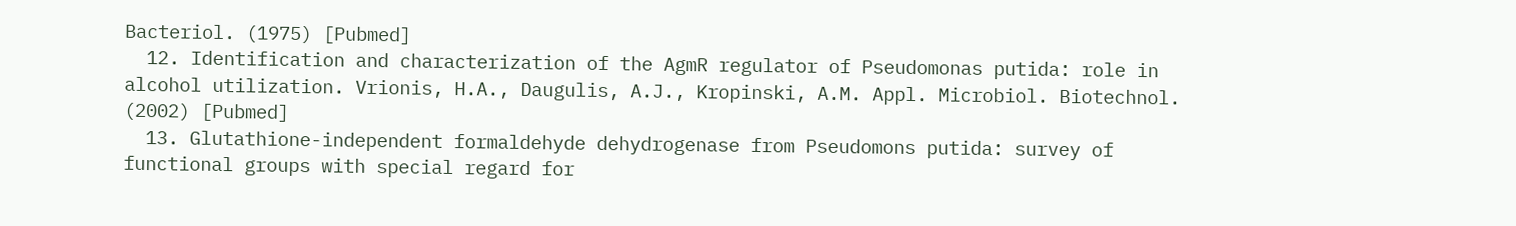Bacteriol. (1975) [Pubmed]
  12. Identification and characterization of the AgmR regulator of Pseudomonas putida: role in alcohol utilization. Vrionis, H.A., Daugulis, A.J., Kropinski, A.M. Appl. Microbiol. Biotechnol. (2002) [Pubmed]
  13. Glutathione-independent formaldehyde dehydrogenase from Pseudomons putida: survey of functional groups with special regard for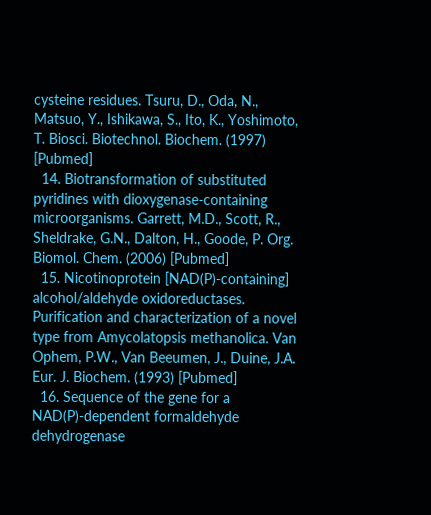cysteine residues. Tsuru, D., Oda, N., Matsuo, Y., Ishikawa, S., Ito, K., Yoshimoto, T. Biosci. Biotechnol. Biochem. (1997) [Pubmed]
  14. Biotransformation of substituted pyridines with dioxygenase-containing microorganisms. Garrett, M.D., Scott, R., Sheldrake, G.N., Dalton, H., Goode, P. Org. Biomol. Chem. (2006) [Pubmed]
  15. Nicotinoprotein [NAD(P)-containing] alcohol/aldehyde oxidoreductases. Purification and characterization of a novel type from Amycolatopsis methanolica. Van Ophem, P.W., Van Beeumen, J., Duine, J.A. Eur. J. Biochem. (1993) [Pubmed]
  16. Sequence of the gene for a NAD(P)-dependent formaldehyde dehydrogenase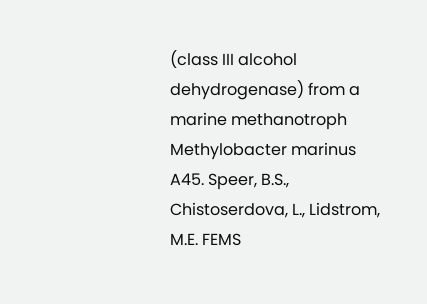(class III alcohol dehydrogenase) from a marine methanotroph Methylobacter marinus A45. Speer, B.S., Chistoserdova, L., Lidstrom, M.E. FEMS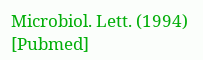Microbiol. Lett. (1994) [Pubmed]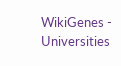WikiGenes - Universities